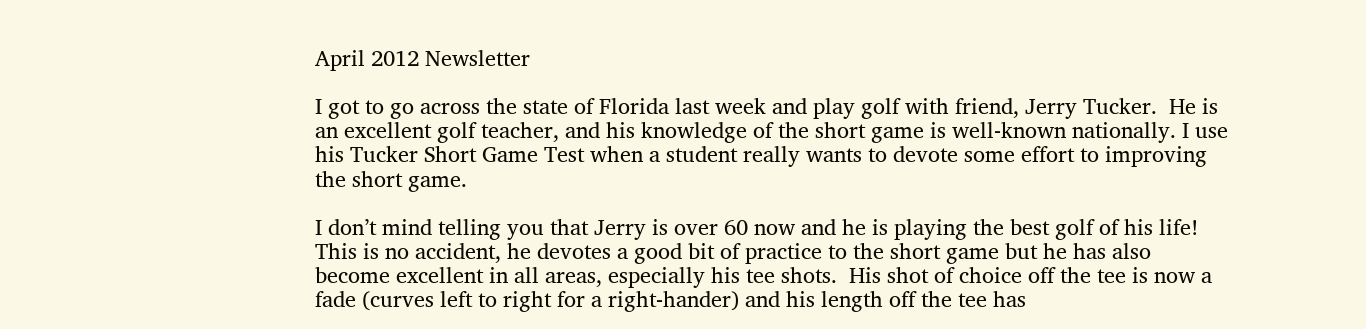April 2012 Newsletter

I got to go across the state of Florida last week and play golf with friend, Jerry Tucker.  He is an excellent golf teacher, and his knowledge of the short game is well-known nationally. I use his Tucker Short Game Test when a student really wants to devote some effort to improving the short game.

I don’t mind telling you that Jerry is over 60 now and he is playing the best golf of his life!  This is no accident, he devotes a good bit of practice to the short game but he has also become excellent in all areas, especially his tee shots.  His shot of choice off the tee is now a fade (curves left to right for a right-hander) and his length off the tee has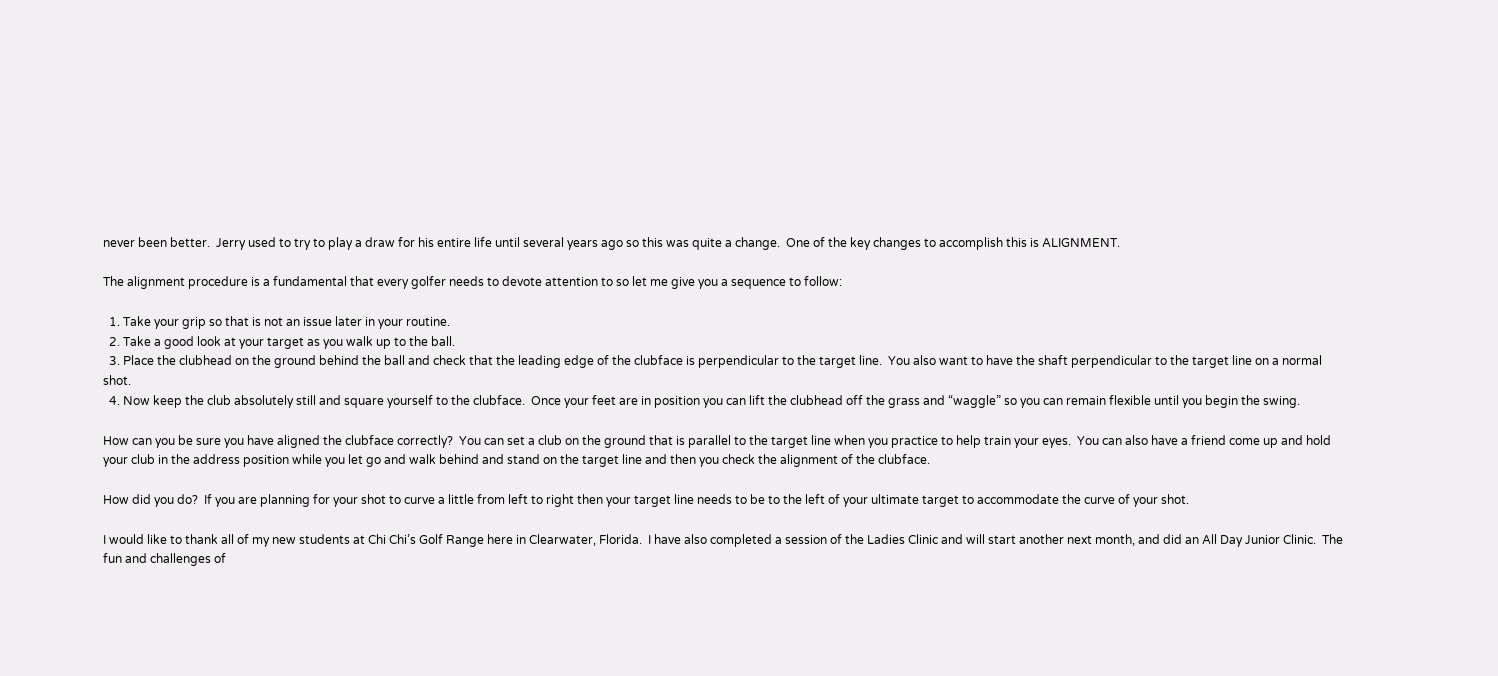never been better.  Jerry used to try to play a draw for his entire life until several years ago so this was quite a change.  One of the key changes to accomplish this is ALIGNMENT.

The alignment procedure is a fundamental that every golfer needs to devote attention to so let me give you a sequence to follow:

  1. Take your grip so that is not an issue later in your routine.
  2. Take a good look at your target as you walk up to the ball.
  3. Place the clubhead on the ground behind the ball and check that the leading edge of the clubface is perpendicular to the target line.  You also want to have the shaft perpendicular to the target line on a normal shot.
  4. Now keep the club absolutely still and square yourself to the clubface.  Once your feet are in position you can lift the clubhead off the grass and “waggle” so you can remain flexible until you begin the swing.

How can you be sure you have aligned the clubface correctly?  You can set a club on the ground that is parallel to the target line when you practice to help train your eyes.  You can also have a friend come up and hold your club in the address position while you let go and walk behind and stand on the target line and then you check the alignment of the clubface.

How did you do?  If you are planning for your shot to curve a little from left to right then your target line needs to be to the left of your ultimate target to accommodate the curve of your shot.

I would like to thank all of my new students at Chi Chi’s Golf Range here in Clearwater, Florida.  I have also completed a session of the Ladies Clinic and will start another next month, and did an All Day Junior Clinic.  The fun and challenges of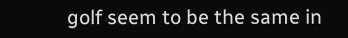golf seem to be the same in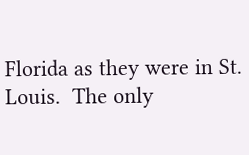Florida as they were in St. Louis.  The only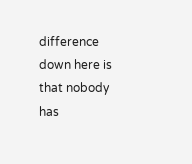difference down here is that nobody has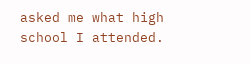asked me what high school I attended.